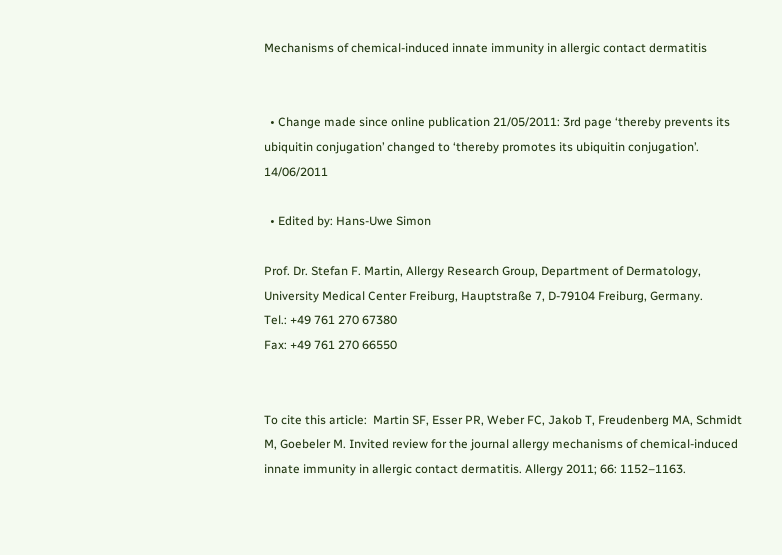Mechanisms of chemical-induced innate immunity in allergic contact dermatitis


  • Change made since online publication 21/05/2011: 3rd page ‘thereby prevents its ubiquitin conjugation’ changed to ‘thereby promotes its ubiquitin conjugation’. 14/06/2011

  • Edited by: Hans-Uwe Simon

Prof. Dr. Stefan F. Martin, Allergy Research Group, Department of Dermatology, University Medical Center Freiburg, Hauptstraße 7, D-79104 Freiburg, Germany.
Tel.: +49 761 270 67380
Fax: +49 761 270 66550


To cite this article:  Martin SF, Esser PR, Weber FC, Jakob T, Freudenberg MA, Schmidt M, Goebeler M. Invited review for the journal allergy mechanisms of chemical-induced innate immunity in allergic contact dermatitis. Allergy 2011; 66: 1152–1163.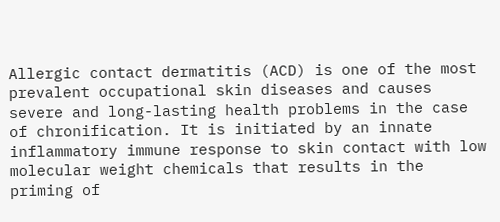Allergic contact dermatitis (ACD) is one of the most prevalent occupational skin diseases and causes severe and long-lasting health problems in the case of chronification. It is initiated by an innate inflammatory immune response to skin contact with low molecular weight chemicals that results in the priming of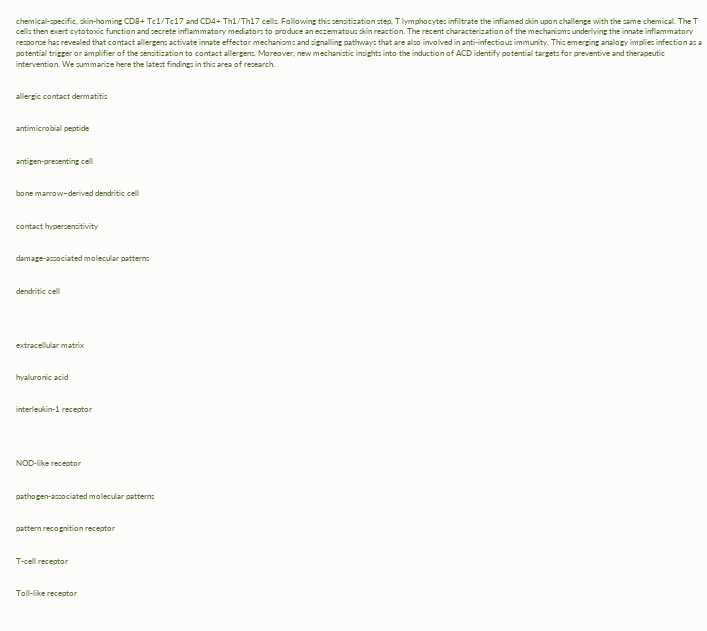chemical-specific, skin-homing CD8+ Tc1/Tc17 and CD4+ Th1/Th17 cells. Following this sensitization step, T lymphocytes infiltrate the inflamed skin upon challenge with the same chemical. The T cells then exert cytotoxic function and secrete inflammatory mediators to produce an eczematous skin reaction. The recent characterization of the mechanisms underlying the innate inflammatory response has revealed that contact allergens activate innate effector mechanisms and signalling pathways that are also involved in anti-infectious immunity. This emerging analogy implies infection as a potential trigger or amplifier of the sensitization to contact allergens. Moreover, new mechanistic insights into the induction of ACD identify potential targets for preventive and therapeutic intervention. We summarize here the latest findings in this area of research.


allergic contact dermatitis


antimicrobial peptide


antigen-presenting cell


bone marrow–derived dendritic cell


contact hypersensitivity


damage-associated molecular patterns


dendritic cell




extracellular matrix


hyaluronic acid


interleukin-1 receptor




NOD-like receptor


pathogen-associated molecular patterns


pattern recognition receptor


T-cell receptor


Toll-like receptor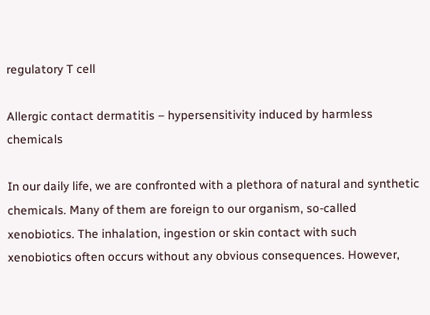regulatory T cell

Allergic contact dermatitis – hypersensitivity induced by harmless chemicals

In our daily life, we are confronted with a plethora of natural and synthetic chemicals. Many of them are foreign to our organism, so-called xenobiotics. The inhalation, ingestion or skin contact with such xenobiotics often occurs without any obvious consequences. However,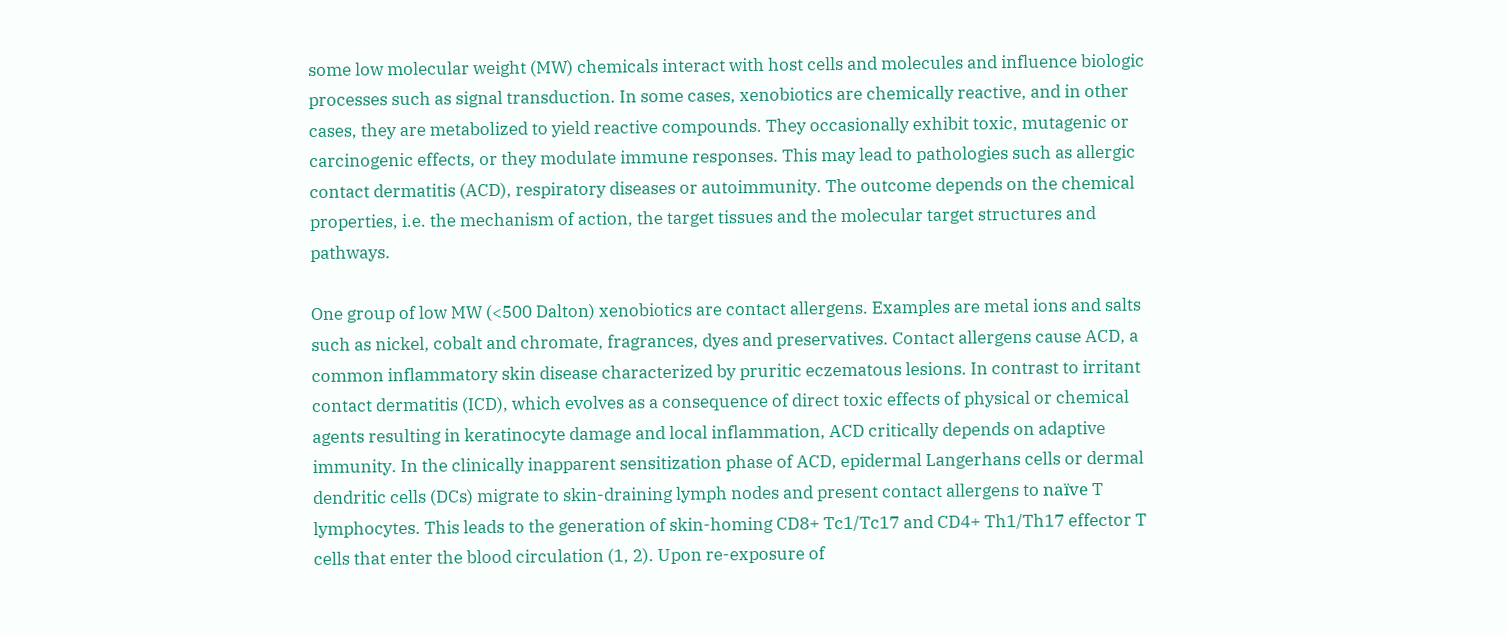some low molecular weight (MW) chemicals interact with host cells and molecules and influence biologic processes such as signal transduction. In some cases, xenobiotics are chemically reactive, and in other cases, they are metabolized to yield reactive compounds. They occasionally exhibit toxic, mutagenic or carcinogenic effects, or they modulate immune responses. This may lead to pathologies such as allergic contact dermatitis (ACD), respiratory diseases or autoimmunity. The outcome depends on the chemical properties, i.e. the mechanism of action, the target tissues and the molecular target structures and pathways.

One group of low MW (<500 Dalton) xenobiotics are contact allergens. Examples are metal ions and salts such as nickel, cobalt and chromate, fragrances, dyes and preservatives. Contact allergens cause ACD, a common inflammatory skin disease characterized by pruritic eczematous lesions. In contrast to irritant contact dermatitis (ICD), which evolves as a consequence of direct toxic effects of physical or chemical agents resulting in keratinocyte damage and local inflammation, ACD critically depends on adaptive immunity. In the clinically inapparent sensitization phase of ACD, epidermal Langerhans cells or dermal dendritic cells (DCs) migrate to skin-draining lymph nodes and present contact allergens to naïve T lymphocytes. This leads to the generation of skin-homing CD8+ Tc1/Tc17 and CD4+ Th1/Th17 effector T cells that enter the blood circulation (1, 2). Upon re-exposure of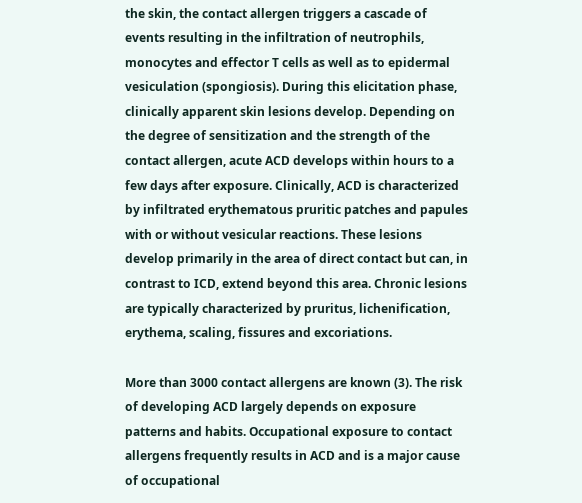the skin, the contact allergen triggers a cascade of events resulting in the infiltration of neutrophils, monocytes and effector T cells as well as to epidermal vesiculation (spongiosis). During this elicitation phase, clinically apparent skin lesions develop. Depending on the degree of sensitization and the strength of the contact allergen, acute ACD develops within hours to a few days after exposure. Clinically, ACD is characterized by infiltrated erythematous pruritic patches and papules with or without vesicular reactions. These lesions develop primarily in the area of direct contact but can, in contrast to ICD, extend beyond this area. Chronic lesions are typically characterized by pruritus, lichenification, erythema, scaling, fissures and excoriations.

More than 3000 contact allergens are known (3). The risk of developing ACD largely depends on exposure patterns and habits. Occupational exposure to contact allergens frequently results in ACD and is a major cause of occupational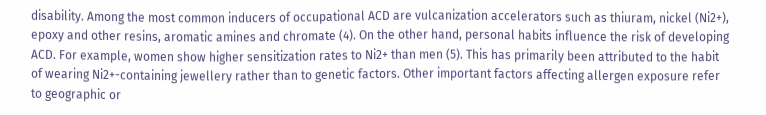disability. Among the most common inducers of occupational ACD are vulcanization accelerators such as thiuram, nickel (Ni2+), epoxy and other resins, aromatic amines and chromate (4). On the other hand, personal habits influence the risk of developing ACD. For example, women show higher sensitization rates to Ni2+ than men (5). This has primarily been attributed to the habit of wearing Ni2+-containing jewellery rather than to genetic factors. Other important factors affecting allergen exposure refer to geographic or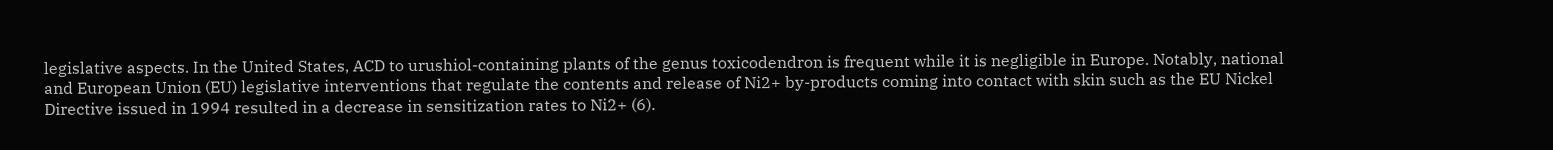legislative aspects. In the United States, ACD to urushiol-containing plants of the genus toxicodendron is frequent while it is negligible in Europe. Notably, national and European Union (EU) legislative interventions that regulate the contents and release of Ni2+ by-products coming into contact with skin such as the EU Nickel Directive issued in 1994 resulted in a decrease in sensitization rates to Ni2+ (6).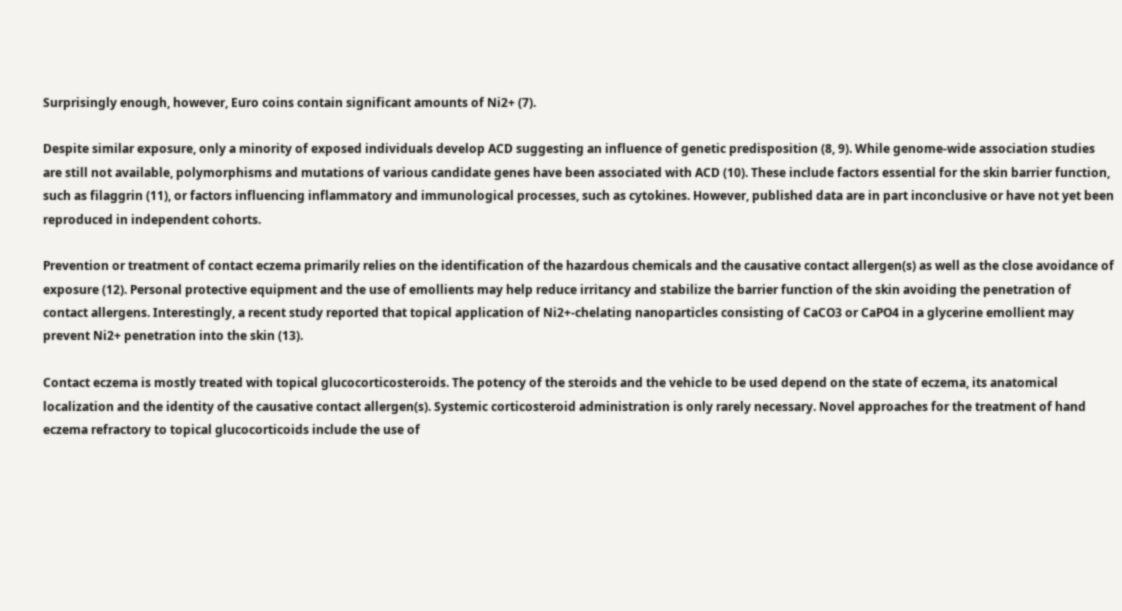Surprisingly enough, however, Euro coins contain significant amounts of Ni2+ (7).

Despite similar exposure, only a minority of exposed individuals develop ACD suggesting an influence of genetic predisposition (8, 9). While genome-wide association studies are still not available, polymorphisms and mutations of various candidate genes have been associated with ACD (10). These include factors essential for the skin barrier function, such as filaggrin (11), or factors influencing inflammatory and immunological processes, such as cytokines. However, published data are in part inconclusive or have not yet been reproduced in independent cohorts.

Prevention or treatment of contact eczema primarily relies on the identification of the hazardous chemicals and the causative contact allergen(s) as well as the close avoidance of exposure (12). Personal protective equipment and the use of emollients may help reduce irritancy and stabilize the barrier function of the skin avoiding the penetration of contact allergens. Interestingly, a recent study reported that topical application of Ni2+-chelating nanoparticles consisting of CaCO3 or CaPO4 in a glycerine emollient may prevent Ni2+ penetration into the skin (13).

Contact eczema is mostly treated with topical glucocorticosteroids. The potency of the steroids and the vehicle to be used depend on the state of eczema, its anatomical localization and the identity of the causative contact allergen(s). Systemic corticosteroid administration is only rarely necessary. Novel approaches for the treatment of hand eczema refractory to topical glucocorticoids include the use of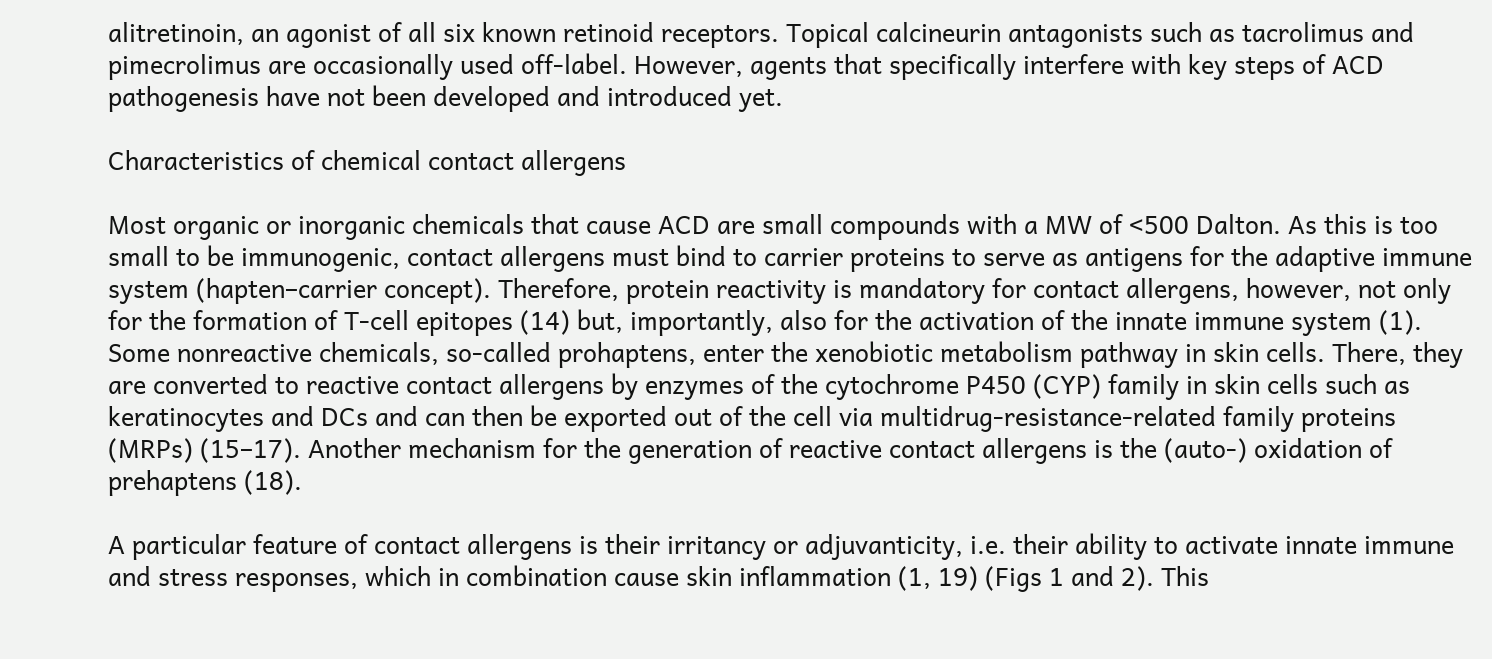alitretinoin, an agonist of all six known retinoid receptors. Topical calcineurin antagonists such as tacrolimus and pimecrolimus are occasionally used off-label. However, agents that specifically interfere with key steps of ACD pathogenesis have not been developed and introduced yet.

Characteristics of chemical contact allergens

Most organic or inorganic chemicals that cause ACD are small compounds with a MW of <500 Dalton. As this is too small to be immunogenic, contact allergens must bind to carrier proteins to serve as antigens for the adaptive immune system (hapten–carrier concept). Therefore, protein reactivity is mandatory for contact allergens, however, not only for the formation of T-cell epitopes (14) but, importantly, also for the activation of the innate immune system (1). Some nonreactive chemicals, so-called prohaptens, enter the xenobiotic metabolism pathway in skin cells. There, they are converted to reactive contact allergens by enzymes of the cytochrome P450 (CYP) family in skin cells such as keratinocytes and DCs and can then be exported out of the cell via multidrug-resistance-related family proteins (MRPs) (15–17). Another mechanism for the generation of reactive contact allergens is the (auto-) oxidation of prehaptens (18).

A particular feature of contact allergens is their irritancy or adjuvanticity, i.e. their ability to activate innate immune and stress responses, which in combination cause skin inflammation (1, 19) (Figs 1 and 2). This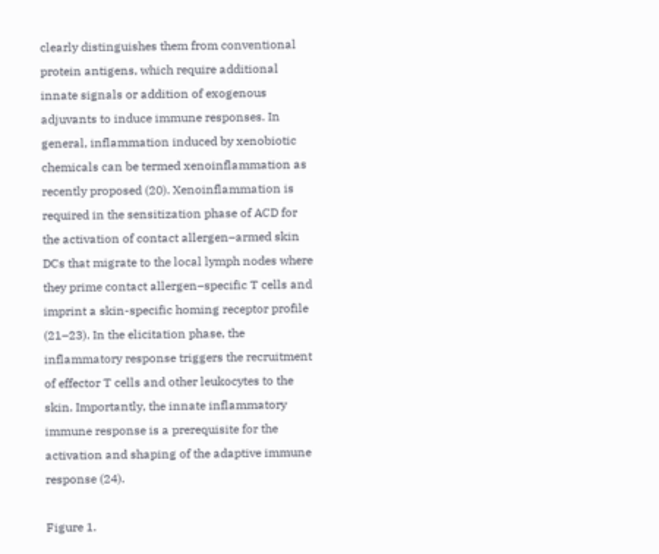clearly distinguishes them from conventional protein antigens, which require additional innate signals or addition of exogenous adjuvants to induce immune responses. In general, inflammation induced by xenobiotic chemicals can be termed xenoinflammation as recently proposed (20). Xenoinflammation is required in the sensitization phase of ACD for the activation of contact allergen–armed skin DCs that migrate to the local lymph nodes where they prime contact allergen–specific T cells and imprint a skin-specific homing receptor profile (21–23). In the elicitation phase, the inflammatory response triggers the recruitment of effector T cells and other leukocytes to the skin. Importantly, the innate inflammatory immune response is a prerequisite for the activation and shaping of the adaptive immune response (24).

Figure 1.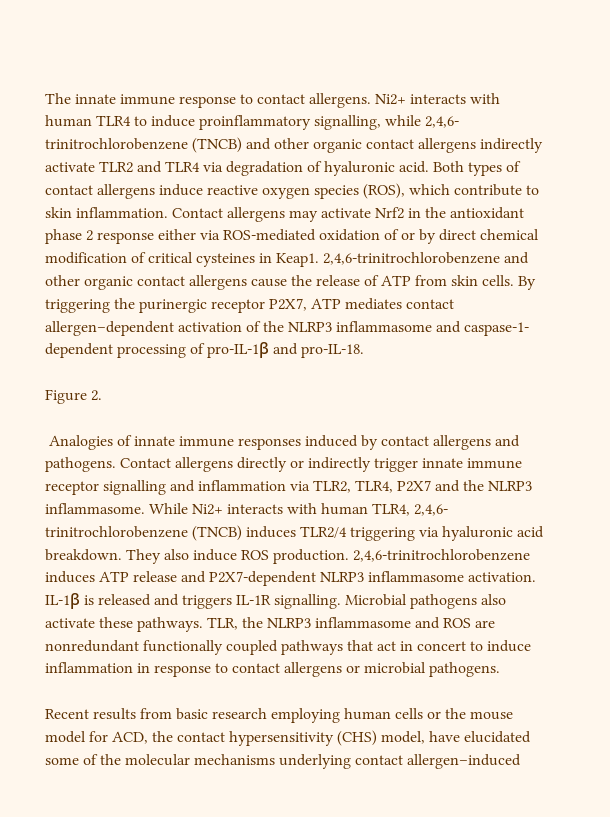The innate immune response to contact allergens. Ni2+ interacts with human TLR4 to induce proinflammatory signalling, while 2,4,6-trinitrochlorobenzene (TNCB) and other organic contact allergens indirectly activate TLR2 and TLR4 via degradation of hyaluronic acid. Both types of contact allergens induce reactive oxygen species (ROS), which contribute to skin inflammation. Contact allergens may activate Nrf2 in the antioxidant phase 2 response either via ROS-mediated oxidation of or by direct chemical modification of critical cysteines in Keap1. 2,4,6-trinitrochlorobenzene and other organic contact allergens cause the release of ATP from skin cells. By triggering the purinergic receptor P2X7, ATP mediates contact allergen–dependent activation of the NLRP3 inflammasome and caspase-1-dependent processing of pro-IL-1β and pro-IL-18.

Figure 2.

 Analogies of innate immune responses induced by contact allergens and pathogens. Contact allergens directly or indirectly trigger innate immune receptor signalling and inflammation via TLR2, TLR4, P2X7 and the NLRP3 inflammasome. While Ni2+ interacts with human TLR4, 2,4,6-trinitrochlorobenzene (TNCB) induces TLR2/4 triggering via hyaluronic acid breakdown. They also induce ROS production. 2,4,6-trinitrochlorobenzene induces ATP release and P2X7-dependent NLRP3 inflammasome activation. IL-1β is released and triggers IL-1R signalling. Microbial pathogens also activate these pathways. TLR, the NLRP3 inflammasome and ROS are nonredundant functionally coupled pathways that act in concert to induce inflammation in response to contact allergens or microbial pathogens.

Recent results from basic research employing human cells or the mouse model for ACD, the contact hypersensitivity (CHS) model, have elucidated some of the molecular mechanisms underlying contact allergen–induced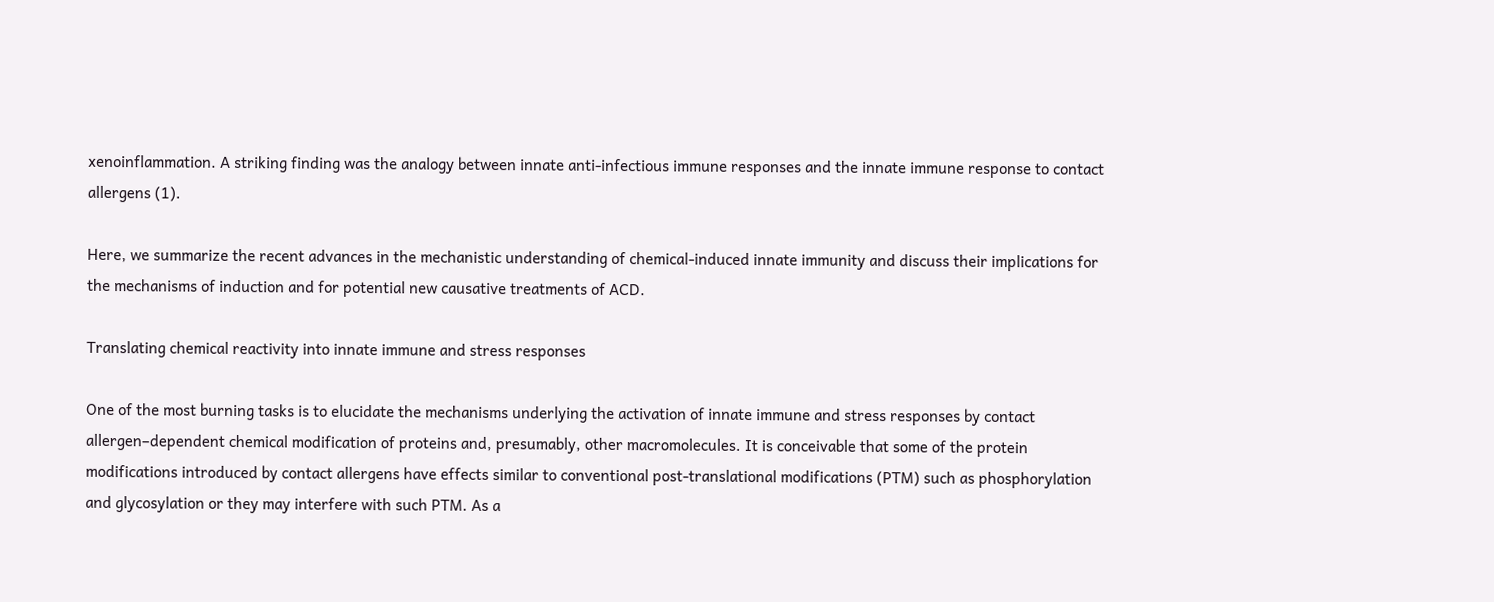xenoinflammation. A striking finding was the analogy between innate anti-infectious immune responses and the innate immune response to contact allergens (1).

Here, we summarize the recent advances in the mechanistic understanding of chemical-induced innate immunity and discuss their implications for the mechanisms of induction and for potential new causative treatments of ACD.

Translating chemical reactivity into innate immune and stress responses

One of the most burning tasks is to elucidate the mechanisms underlying the activation of innate immune and stress responses by contact allergen–dependent chemical modification of proteins and, presumably, other macromolecules. It is conceivable that some of the protein modifications introduced by contact allergens have effects similar to conventional post-translational modifications (PTM) such as phosphorylation and glycosylation or they may interfere with such PTM. As a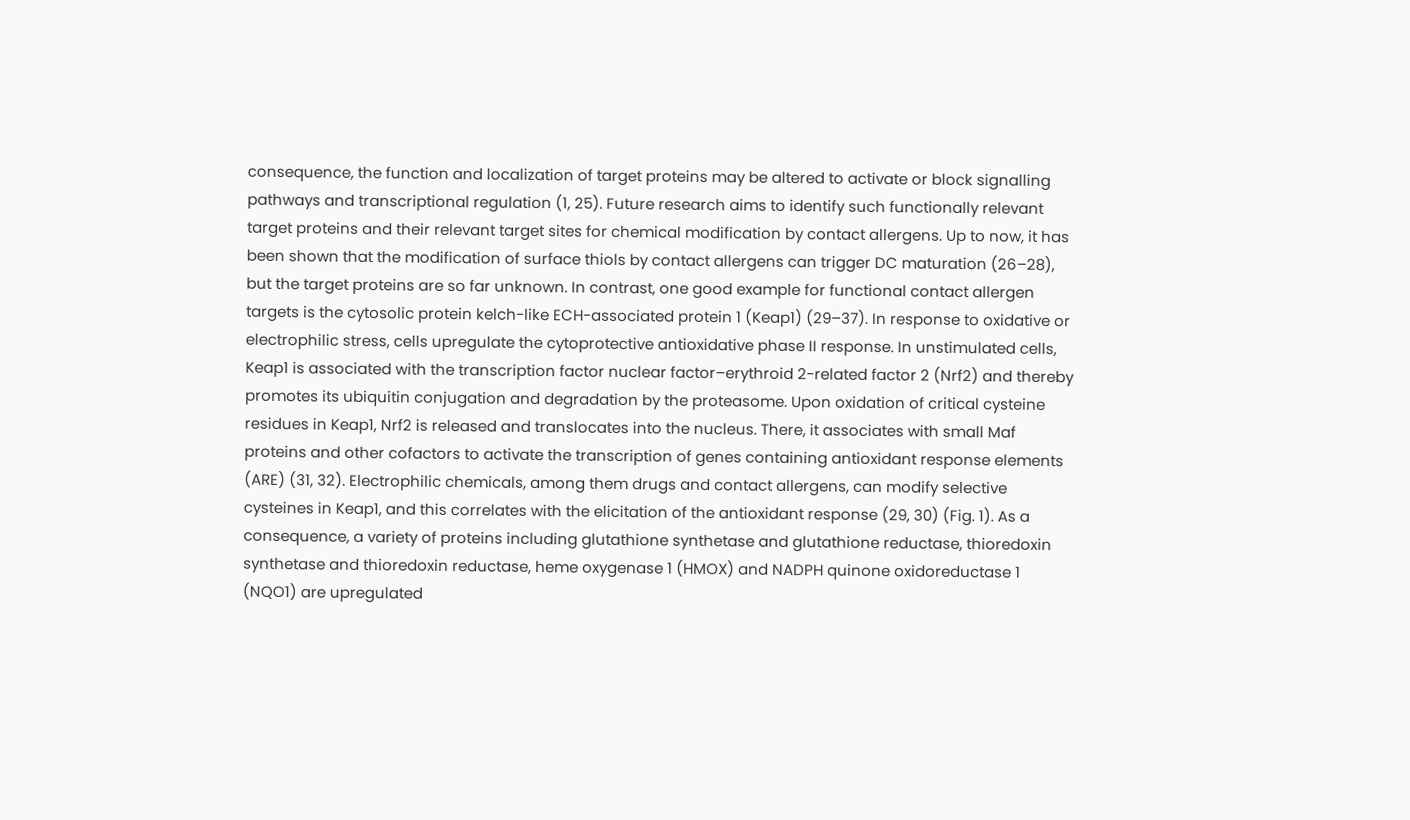consequence, the function and localization of target proteins may be altered to activate or block signalling pathways and transcriptional regulation (1, 25). Future research aims to identify such functionally relevant target proteins and their relevant target sites for chemical modification by contact allergens. Up to now, it has been shown that the modification of surface thiols by contact allergens can trigger DC maturation (26–28), but the target proteins are so far unknown. In contrast, one good example for functional contact allergen targets is the cytosolic protein kelch-like ECH-associated protein 1 (Keap1) (29–37). In response to oxidative or electrophilic stress, cells upregulate the cytoprotective antioxidative phase II response. In unstimulated cells, Keap1 is associated with the transcription factor nuclear factor–erythroid 2-related factor 2 (Nrf2) and thereby promotes its ubiquitin conjugation and degradation by the proteasome. Upon oxidation of critical cysteine residues in Keap1, Nrf2 is released and translocates into the nucleus. There, it associates with small Maf proteins and other cofactors to activate the transcription of genes containing antioxidant response elements (ARE) (31, 32). Electrophilic chemicals, among them drugs and contact allergens, can modify selective cysteines in Keap1, and this correlates with the elicitation of the antioxidant response (29, 30) (Fig. 1). As a consequence, a variety of proteins including glutathione synthetase and glutathione reductase, thioredoxin synthetase and thioredoxin reductase, heme oxygenase 1 (HMOX) and NADPH quinone oxidoreductase 1 (NQO1) are upregulated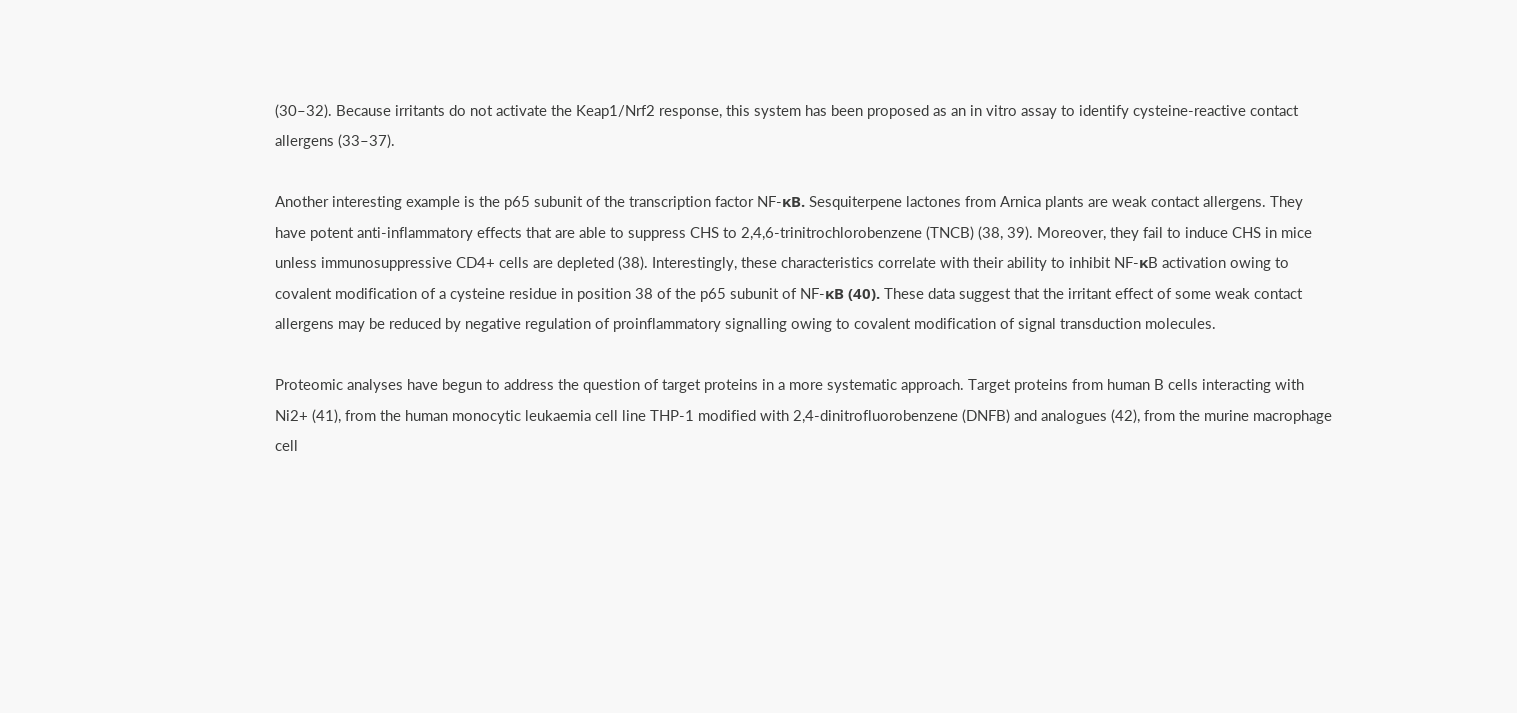(30–32). Because irritants do not activate the Keap1/Nrf2 response, this system has been proposed as an in vitro assay to identify cysteine-reactive contact allergens (33–37).

Another interesting example is the p65 subunit of the transcription factor NF-κB. Sesquiterpene lactones from Arnica plants are weak contact allergens. They have potent anti-inflammatory effects that are able to suppress CHS to 2,4,6-trinitrochlorobenzene (TNCB) (38, 39). Moreover, they fail to induce CHS in mice unless immunosuppressive CD4+ cells are depleted (38). Interestingly, these characteristics correlate with their ability to inhibit NF-κB activation owing to covalent modification of a cysteine residue in position 38 of the p65 subunit of NF-κB (40). These data suggest that the irritant effect of some weak contact allergens may be reduced by negative regulation of proinflammatory signalling owing to covalent modification of signal transduction molecules.

Proteomic analyses have begun to address the question of target proteins in a more systematic approach. Target proteins from human B cells interacting with Ni2+ (41), from the human monocytic leukaemia cell line THP-1 modified with 2,4-dinitrofluorobenzene (DNFB) and analogues (42), from the murine macrophage cell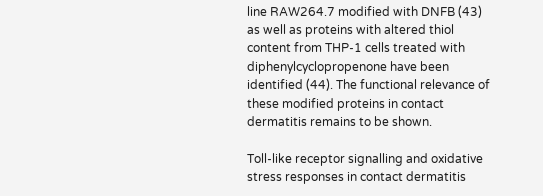line RAW264.7 modified with DNFB (43) as well as proteins with altered thiol content from THP-1 cells treated with diphenylcyclopropenone have been identified (44). The functional relevance of these modified proteins in contact dermatitis remains to be shown.

Toll-like receptor signalling and oxidative stress responses in contact dermatitis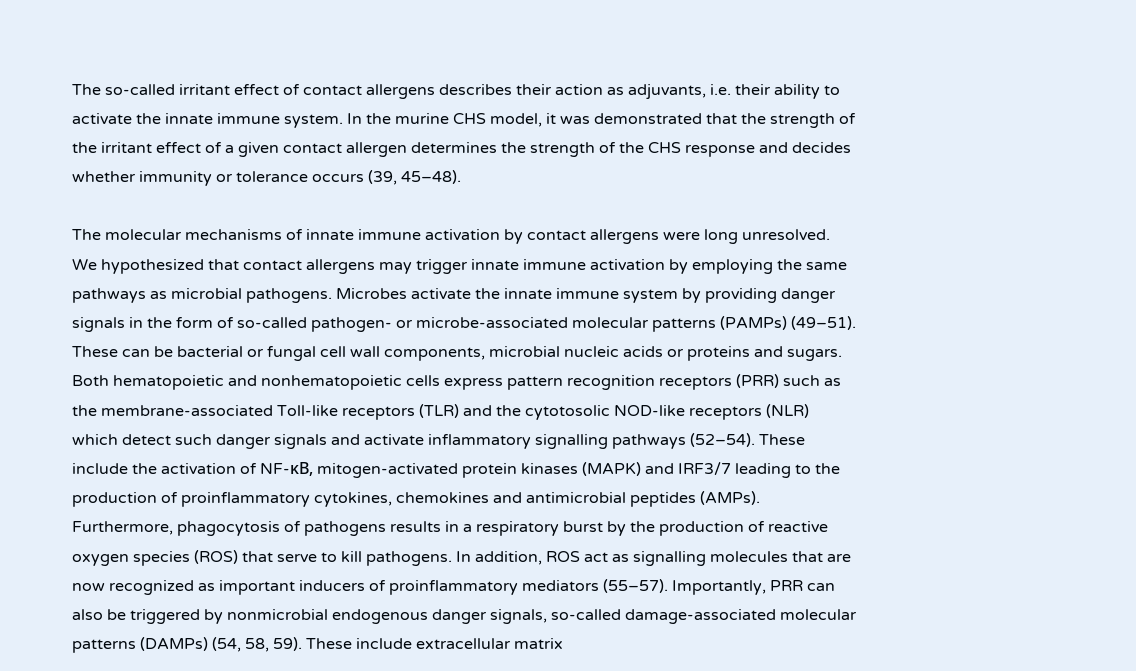The so-called irritant effect of contact allergens describes their action as adjuvants, i.e. their ability to activate the innate immune system. In the murine CHS model, it was demonstrated that the strength of the irritant effect of a given contact allergen determines the strength of the CHS response and decides whether immunity or tolerance occurs (39, 45–48).

The molecular mechanisms of innate immune activation by contact allergens were long unresolved. We hypothesized that contact allergens may trigger innate immune activation by employing the same pathways as microbial pathogens. Microbes activate the innate immune system by providing danger signals in the form of so-called pathogen- or microbe-associated molecular patterns (PAMPs) (49–51). These can be bacterial or fungal cell wall components, microbial nucleic acids or proteins and sugars. Both hematopoietic and nonhematopoietic cells express pattern recognition receptors (PRR) such as the membrane-associated Toll-like receptors (TLR) and the cytotosolic NOD-like receptors (NLR) which detect such danger signals and activate inflammatory signalling pathways (52–54). These include the activation of NF-κB, mitogen-activated protein kinases (MAPK) and IRF3/7 leading to the production of proinflammatory cytokines, chemokines and antimicrobial peptides (AMPs). Furthermore, phagocytosis of pathogens results in a respiratory burst by the production of reactive oxygen species (ROS) that serve to kill pathogens. In addition, ROS act as signalling molecules that are now recognized as important inducers of proinflammatory mediators (55–57). Importantly, PRR can also be triggered by nonmicrobial endogenous danger signals, so-called damage-associated molecular patterns (DAMPs) (54, 58, 59). These include extracellular matrix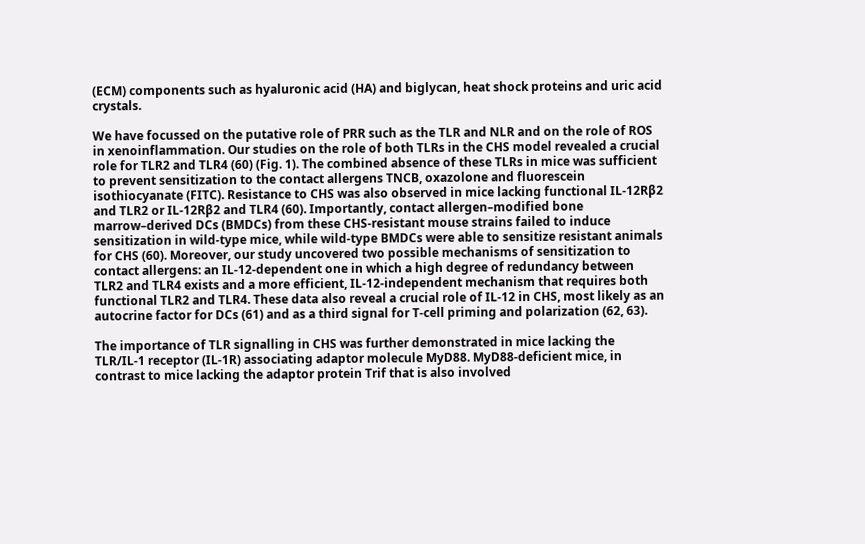(ECM) components such as hyaluronic acid (HA) and biglycan, heat shock proteins and uric acid crystals.

We have focussed on the putative role of PRR such as the TLR and NLR and on the role of ROS in xenoinflammation. Our studies on the role of both TLRs in the CHS model revealed a crucial role for TLR2 and TLR4 (60) (Fig. 1). The combined absence of these TLRs in mice was sufficient to prevent sensitization to the contact allergens TNCB, oxazolone and fluorescein isothiocyanate (FITC). Resistance to CHS was also observed in mice lacking functional IL-12Rβ2 and TLR2 or IL-12Rβ2 and TLR4 (60). Importantly, contact allergen–modified bone marrow–derived DCs (BMDCs) from these CHS-resistant mouse strains failed to induce sensitization in wild-type mice, while wild-type BMDCs were able to sensitize resistant animals for CHS (60). Moreover, our study uncovered two possible mechanisms of sensitization to contact allergens: an IL-12-dependent one in which a high degree of redundancy between TLR2 and TLR4 exists and a more efficient, IL-12-independent mechanism that requires both functional TLR2 and TLR4. These data also reveal a crucial role of IL-12 in CHS, most likely as an autocrine factor for DCs (61) and as a third signal for T-cell priming and polarization (62, 63).

The importance of TLR signalling in CHS was further demonstrated in mice lacking the TLR/IL-1 receptor (IL-1R) associating adaptor molecule MyD88. MyD88-deficient mice, in contrast to mice lacking the adaptor protein Trif that is also involved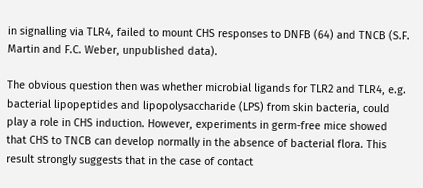in signalling via TLR4, failed to mount CHS responses to DNFB (64) and TNCB (S.F. Martin and F.C. Weber, unpublished data).

The obvious question then was whether microbial ligands for TLR2 and TLR4, e.g. bacterial lipopeptides and lipopolysaccharide (LPS) from skin bacteria, could play a role in CHS induction. However, experiments in germ-free mice showed that CHS to TNCB can develop normally in the absence of bacterial flora. This result strongly suggests that in the case of contact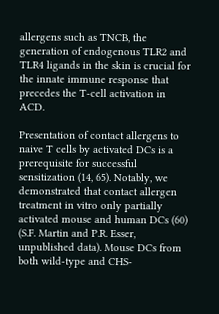allergens such as TNCB, the generation of endogenous TLR2 and TLR4 ligands in the skin is crucial for the innate immune response that precedes the T-cell activation in ACD.

Presentation of contact allergens to naive T cells by activated DCs is a prerequisite for successful sensitization (14, 65). Notably, we demonstrated that contact allergen treatment in vitro only partially activated mouse and human DCs (60) (S.F. Martin and P.R. Esser, unpublished data). Mouse DCs from both wild-type and CHS-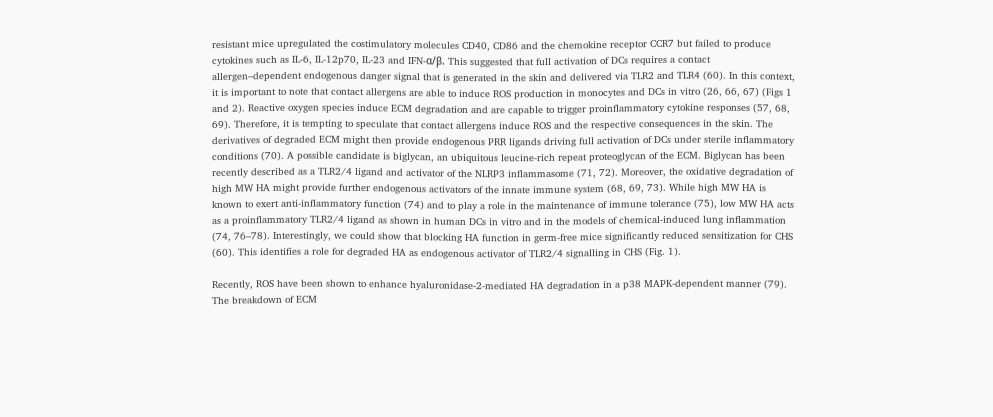resistant mice upregulated the costimulatory molecules CD40, CD86 and the chemokine receptor CCR7 but failed to produce cytokines such as IL-6, IL-12p70, IL-23 and IFN-α/β. This suggested that full activation of DCs requires a contact allergen–dependent endogenous danger signal that is generated in the skin and delivered via TLR2 and TLR4 (60). In this context, it is important to note that contact allergens are able to induce ROS production in monocytes and DCs in vitro (26, 66, 67) (Figs 1 and 2). Reactive oxygen species induce ECM degradation and are capable to trigger proinflammatory cytokine responses (57, 68, 69). Therefore, it is tempting to speculate that contact allergens induce ROS and the respective consequences in the skin. The derivatives of degraded ECM might then provide endogenous PRR ligands driving full activation of DCs under sterile inflammatory conditions (70). A possible candidate is biglycan, an ubiquitous leucine-rich repeat proteoglycan of the ECM. Biglycan has been recently described as a TLR2/4 ligand and activator of the NLRP3 inflammasome (71, 72). Moreover, the oxidative degradation of high MW HA might provide further endogenous activators of the innate immune system (68, 69, 73). While high MW HA is known to exert anti-inflammatory function (74) and to play a role in the maintenance of immune tolerance (75), low MW HA acts as a proinflammatory TLR2/4 ligand as shown in human DCs in vitro and in the models of chemical-induced lung inflammation (74, 76–78). Interestingly, we could show that blocking HA function in germ-free mice significantly reduced sensitization for CHS (60). This identifies a role for degraded HA as endogenous activator of TLR2/4 signalling in CHS (Fig. 1).

Recently, ROS have been shown to enhance hyaluronidase-2-mediated HA degradation in a p38 MAPK-dependent manner (79). The breakdown of ECM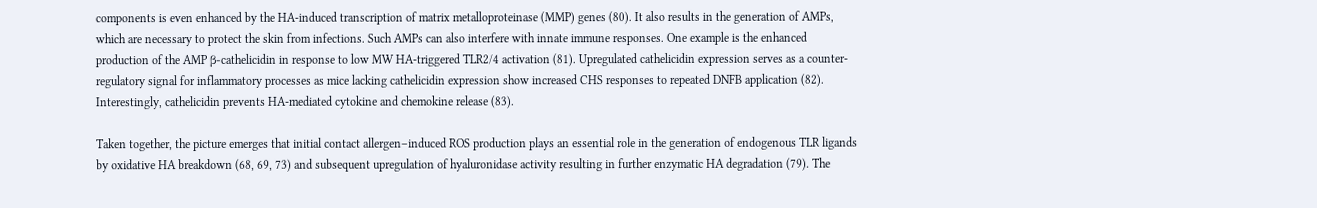components is even enhanced by the HA-induced transcription of matrix metalloproteinase (MMP) genes (80). It also results in the generation of AMPs, which are necessary to protect the skin from infections. Such AMPs can also interfere with innate immune responses. One example is the enhanced production of the AMP β-cathelicidin in response to low MW HA-triggered TLR2/4 activation (81). Upregulated cathelicidin expression serves as a counter-regulatory signal for inflammatory processes as mice lacking cathelicidin expression show increased CHS responses to repeated DNFB application (82). Interestingly, cathelicidin prevents HA-mediated cytokine and chemokine release (83).

Taken together, the picture emerges that initial contact allergen–induced ROS production plays an essential role in the generation of endogenous TLR ligands by oxidative HA breakdown (68, 69, 73) and subsequent upregulation of hyaluronidase activity resulting in further enzymatic HA degradation (79). The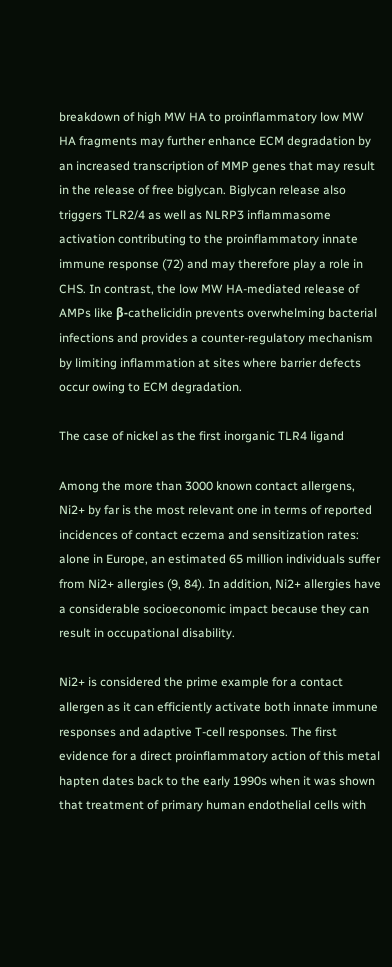breakdown of high MW HA to proinflammatory low MW HA fragments may further enhance ECM degradation by an increased transcription of MMP genes that may result in the release of free biglycan. Biglycan release also triggers TLR2/4 as well as NLRP3 inflammasome activation contributing to the proinflammatory innate immune response (72) and may therefore play a role in CHS. In contrast, the low MW HA-mediated release of AMPs like β-cathelicidin prevents overwhelming bacterial infections and provides a counter-regulatory mechanism by limiting inflammation at sites where barrier defects occur owing to ECM degradation.

The case of nickel as the first inorganic TLR4 ligand

Among the more than 3000 known contact allergens, Ni2+ by far is the most relevant one in terms of reported incidences of contact eczema and sensitization rates: alone in Europe, an estimated 65 million individuals suffer from Ni2+ allergies (9, 84). In addition, Ni2+ allergies have a considerable socioeconomic impact because they can result in occupational disability.

Ni2+ is considered the prime example for a contact allergen as it can efficiently activate both innate immune responses and adaptive T-cell responses. The first evidence for a direct proinflammatory action of this metal hapten dates back to the early 1990s when it was shown that treatment of primary human endothelial cells with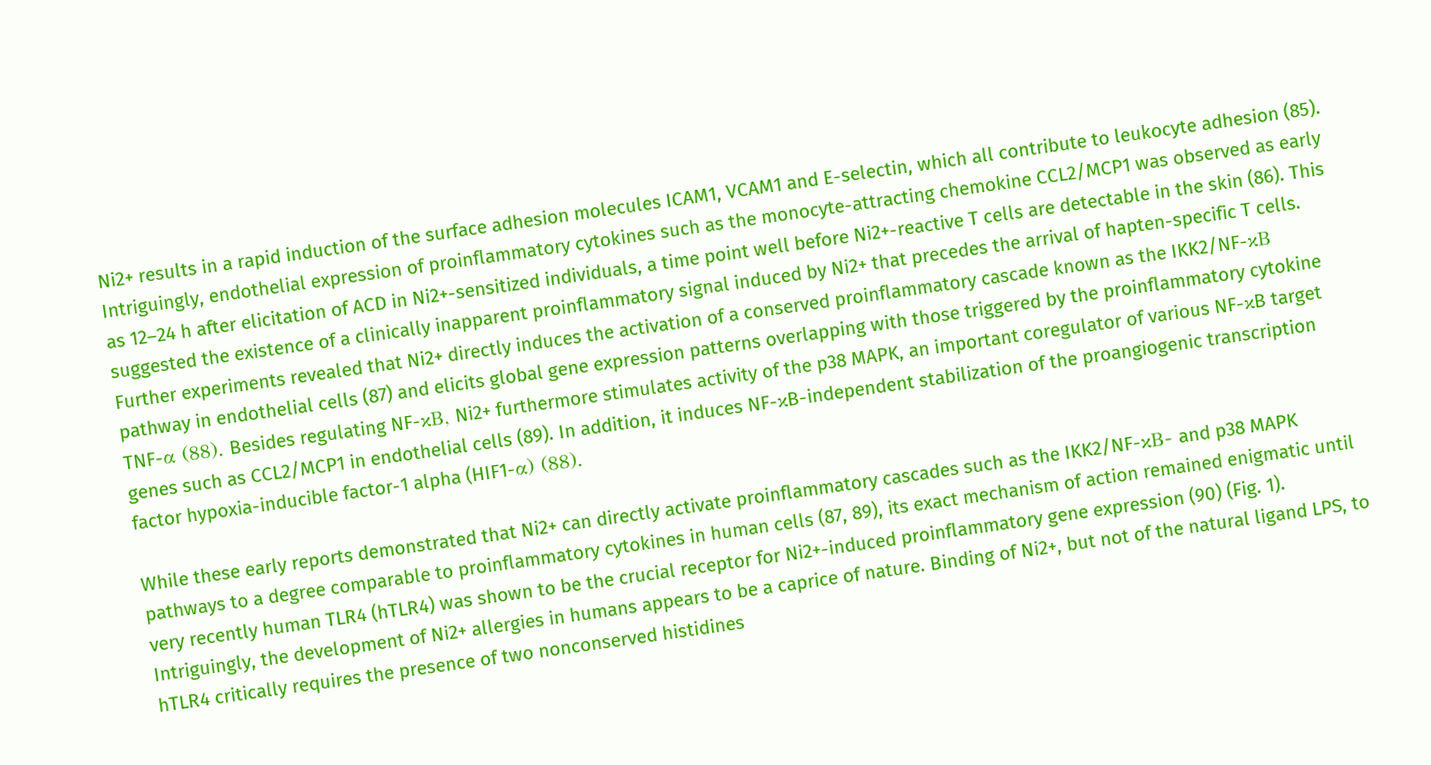Ni2+ results in a rapid induction of the surface adhesion molecules ICAM1, VCAM1 and E-selectin, which all contribute to leukocyte adhesion (85). Intriguingly, endothelial expression of proinflammatory cytokines such as the monocyte-attracting chemokine CCL2/MCP1 was observed as early as 12–24 h after elicitation of ACD in Ni2+-sensitized individuals, a time point well before Ni2+-reactive T cells are detectable in the skin (86). This suggested the existence of a clinically inapparent proinflammatory signal induced by Ni2+ that precedes the arrival of hapten-specific T cells. Further experiments revealed that Ni2+ directly induces the activation of a conserved proinflammatory cascade known as the IKK2/NF-κB pathway in endothelial cells (87) and elicits global gene expression patterns overlapping with those triggered by the proinflammatory cytokine TNF-α (88). Besides regulating NF-κB, Ni2+ furthermore stimulates activity of the p38 MAPK, an important coregulator of various NF-κB target genes such as CCL2/MCP1 in endothelial cells (89). In addition, it induces NF-κB-independent stabilization of the proangiogenic transcription factor hypoxia-inducible factor-1 alpha (HIF1-α) (88).

While these early reports demonstrated that Ni2+ can directly activate proinflammatory cascades such as the IKK2/NF-κB- and p38 MAPK pathways to a degree comparable to proinflammatory cytokines in human cells (87, 89), its exact mechanism of action remained enigmatic until very recently human TLR4 (hTLR4) was shown to be the crucial receptor for Ni2+-induced proinflammatory gene expression (90) (Fig. 1). Intriguingly, the development of Ni2+ allergies in humans appears to be a caprice of nature. Binding of Ni2+, but not of the natural ligand LPS, to hTLR4 critically requires the presence of two nonconserved histidines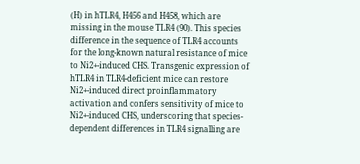(H) in hTLR4, H456 and H458, which are missing in the mouse TLR4 (90). This species difference in the sequence of TLR4 accounts for the long-known natural resistance of mice to Ni2+-induced CHS. Transgenic expression of hTLR4 in TLR4-deficient mice can restore Ni2+-induced direct proinflammatory activation and confers sensitivity of mice to Ni2+-induced CHS, underscoring that species-dependent differences in TLR4 signalling are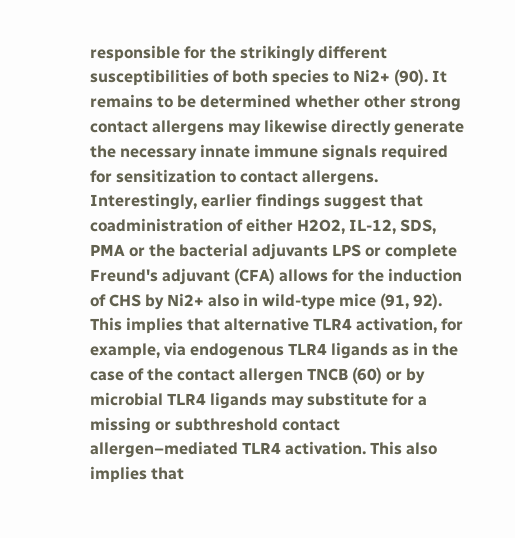responsible for the strikingly different susceptibilities of both species to Ni2+ (90). It remains to be determined whether other strong contact allergens may likewise directly generate the necessary innate immune signals required for sensitization to contact allergens. Interestingly, earlier findings suggest that coadministration of either H2O2, IL-12, SDS, PMA or the bacterial adjuvants LPS or complete Freund's adjuvant (CFA) allows for the induction of CHS by Ni2+ also in wild-type mice (91, 92). This implies that alternative TLR4 activation, for example, via endogenous TLR4 ligands as in the case of the contact allergen TNCB (60) or by microbial TLR4 ligands may substitute for a missing or subthreshold contact allergen–mediated TLR4 activation. This also implies that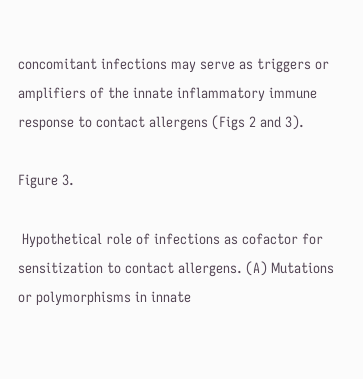concomitant infections may serve as triggers or amplifiers of the innate inflammatory immune response to contact allergens (Figs 2 and 3).

Figure 3.

 Hypothetical role of infections as cofactor for sensitization to contact allergens. (A) Mutations or polymorphisms in innate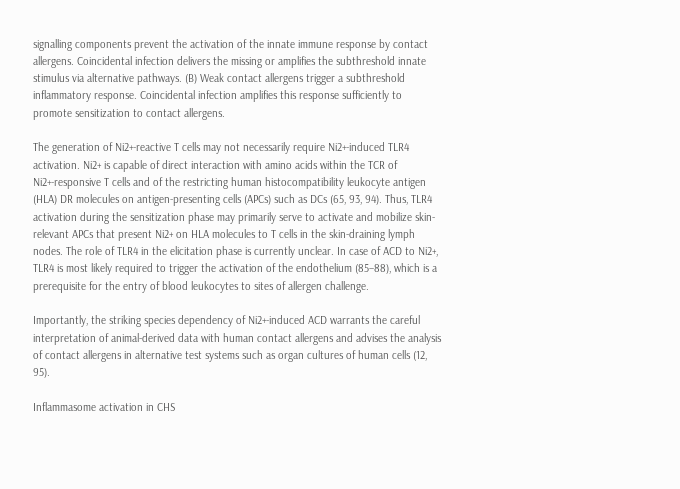signalling components prevent the activation of the innate immune response by contact allergens. Coincidental infection delivers the missing or amplifies the subthreshold innate stimulus via alternative pathways. (B) Weak contact allergens trigger a subthreshold inflammatory response. Coincidental infection amplifies this response sufficiently to promote sensitization to contact allergens.

The generation of Ni2+-reactive T cells may not necessarily require Ni2+-induced TLR4 activation. Ni2+ is capable of direct interaction with amino acids within the TCR of Ni2+-responsive T cells and of the restricting human histocompatibility leukocyte antigen (HLA) DR molecules on antigen-presenting cells (APCs) such as DCs (65, 93, 94). Thus, TLR4 activation during the sensitization phase may primarily serve to activate and mobilize skin-relevant APCs that present Ni2+ on HLA molecules to T cells in the skin-draining lymph nodes. The role of TLR4 in the elicitation phase is currently unclear. In case of ACD to Ni2+, TLR4 is most likely required to trigger the activation of the endothelium (85–88), which is a prerequisite for the entry of blood leukocytes to sites of allergen challenge.

Importantly, the striking species dependency of Ni2+-induced ACD warrants the careful interpretation of animal-derived data with human contact allergens and advises the analysis of contact allergens in alternative test systems such as organ cultures of human cells (12, 95).

Inflammasome activation in CHS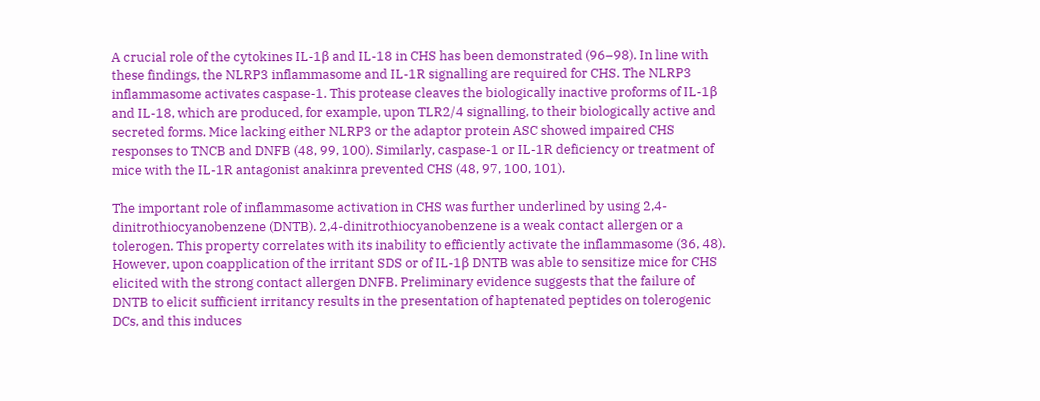A crucial role of the cytokines IL-1β and IL-18 in CHS has been demonstrated (96–98). In line with these findings, the NLRP3 inflammasome and IL-1R signalling are required for CHS. The NLRP3 inflammasome activates caspase-1. This protease cleaves the biologically inactive proforms of IL-1β and IL-18, which are produced, for example, upon TLR2/4 signalling, to their biologically active and secreted forms. Mice lacking either NLRP3 or the adaptor protein ASC showed impaired CHS responses to TNCB and DNFB (48, 99, 100). Similarly, caspase-1 or IL-1R deficiency or treatment of mice with the IL-1R antagonist anakinra prevented CHS (48, 97, 100, 101).

The important role of inflammasome activation in CHS was further underlined by using 2,4-dinitrothiocyanobenzene (DNTB). 2,4-dinitrothiocyanobenzene is a weak contact allergen or a tolerogen. This property correlates with its inability to efficiently activate the inflammasome (36, 48). However, upon coapplication of the irritant SDS or of IL-1β DNTB was able to sensitize mice for CHS elicited with the strong contact allergen DNFB. Preliminary evidence suggests that the failure of DNTB to elicit sufficient irritancy results in the presentation of haptenated peptides on tolerogenic DCs, and this induces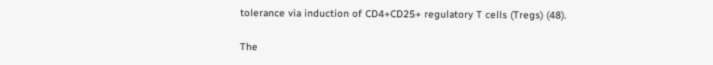tolerance via induction of CD4+CD25+ regulatory T cells (Tregs) (48).

The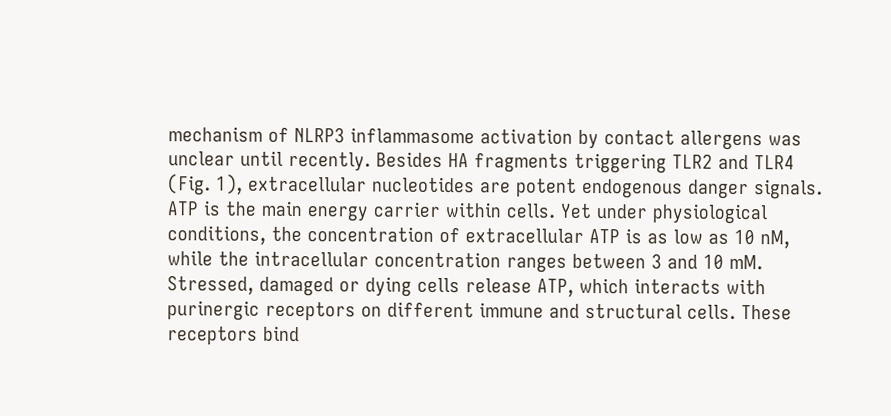mechanism of NLRP3 inflammasome activation by contact allergens was unclear until recently. Besides HA fragments triggering TLR2 and TLR4 (Fig. 1), extracellular nucleotides are potent endogenous danger signals. ATP is the main energy carrier within cells. Yet under physiological conditions, the concentration of extracellular ATP is as low as 10 nM, while the intracellular concentration ranges between 3 and 10 mM. Stressed, damaged or dying cells release ATP, which interacts with purinergic receptors on different immune and structural cells. These receptors bind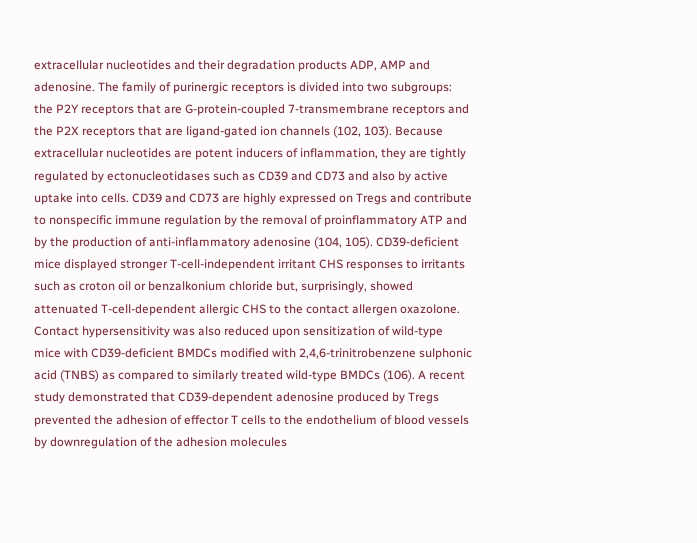extracellular nucleotides and their degradation products ADP, AMP and adenosine. The family of purinergic receptors is divided into two subgroups: the P2Y receptors that are G-protein-coupled 7-transmembrane receptors and the P2X receptors that are ligand-gated ion channels (102, 103). Because extracellular nucleotides are potent inducers of inflammation, they are tightly regulated by ectonucleotidases such as CD39 and CD73 and also by active uptake into cells. CD39 and CD73 are highly expressed on Tregs and contribute to nonspecific immune regulation by the removal of proinflammatory ATP and by the production of anti-inflammatory adenosine (104, 105). CD39-deficient mice displayed stronger T-cell-independent irritant CHS responses to irritants such as croton oil or benzalkonium chloride but, surprisingly, showed attenuated T-cell-dependent allergic CHS to the contact allergen oxazolone. Contact hypersensitivity was also reduced upon sensitization of wild-type mice with CD39-deficient BMDCs modified with 2,4,6-trinitrobenzene sulphonic acid (TNBS) as compared to similarly treated wild-type BMDCs (106). A recent study demonstrated that CD39-dependent adenosine produced by Tregs prevented the adhesion of effector T cells to the endothelium of blood vessels by downregulation of the adhesion molecules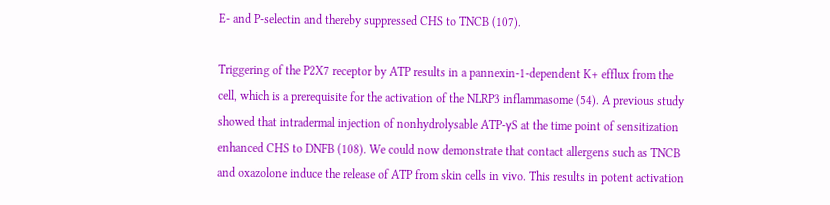E- and P-selectin and thereby suppressed CHS to TNCB (107).

Triggering of the P2X7 receptor by ATP results in a pannexin-1-dependent K+ efflux from the cell, which is a prerequisite for the activation of the NLRP3 inflammasome (54). A previous study showed that intradermal injection of nonhydrolysable ATP-γS at the time point of sensitization enhanced CHS to DNFB (108). We could now demonstrate that contact allergens such as TNCB and oxazolone induce the release of ATP from skin cells in vivo. This results in potent activation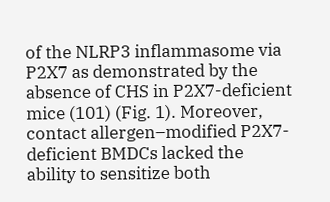of the NLRP3 inflammasome via P2X7 as demonstrated by the absence of CHS in P2X7-deficient mice (101) (Fig. 1). Moreover, contact allergen–modified P2X7-deficient BMDCs lacked the ability to sensitize both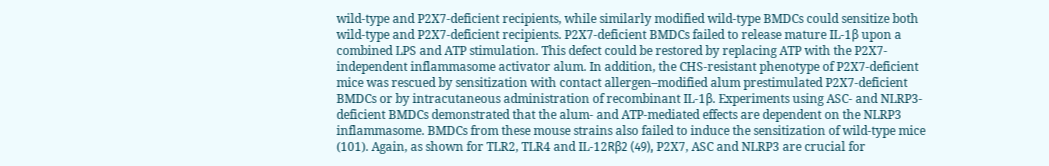wild-type and P2X7-deficient recipients, while similarly modified wild-type BMDCs could sensitize both wild-type and P2X7-deficient recipients. P2X7-deficient BMDCs failed to release mature IL-1β upon a combined LPS and ATP stimulation. This defect could be restored by replacing ATP with the P2X7-independent inflammasome activator alum. In addition, the CHS-resistant phenotype of P2X7-deficient mice was rescued by sensitization with contact allergen–modified alum prestimulated P2X7-deficient BMDCs or by intracutaneous administration of recombinant IL-1β. Experiments using ASC- and NLRP3-deficient BMDCs demonstrated that the alum- and ATP-mediated effects are dependent on the NLRP3 inflammasome. BMDCs from these mouse strains also failed to induce the sensitization of wild-type mice (101). Again, as shown for TLR2, TLR4 and IL-12Rβ2 (49), P2X7, ASC and NLRP3 are crucial for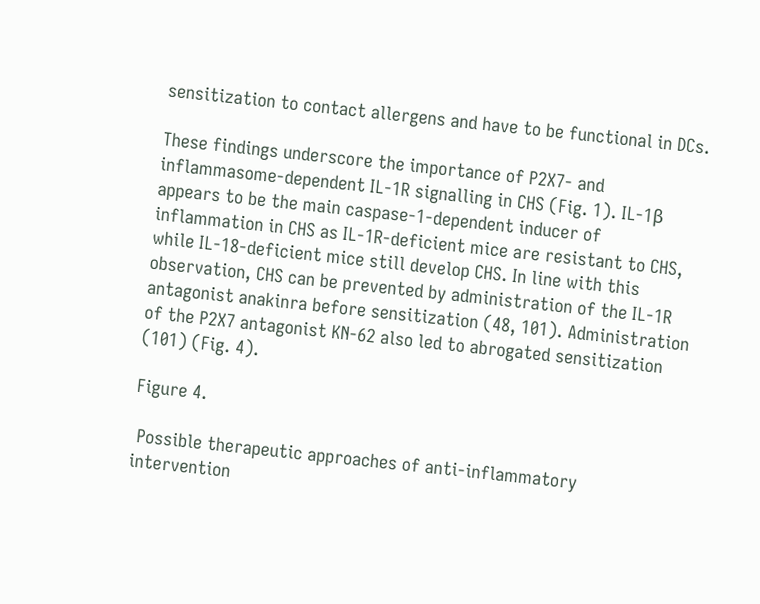sensitization to contact allergens and have to be functional in DCs.

These findings underscore the importance of P2X7- and inflammasome-dependent IL-1R signalling in CHS (Fig. 1). IL-1β appears to be the main caspase-1-dependent inducer of inflammation in CHS as IL-1R-deficient mice are resistant to CHS, while IL-18-deficient mice still develop CHS. In line with this observation, CHS can be prevented by administration of the IL-1R antagonist anakinra before sensitization (48, 101). Administration of the P2X7 antagonist KN-62 also led to abrogated sensitization (101) (Fig. 4).

Figure 4.

 Possible therapeutic approaches of anti-inflammatory intervention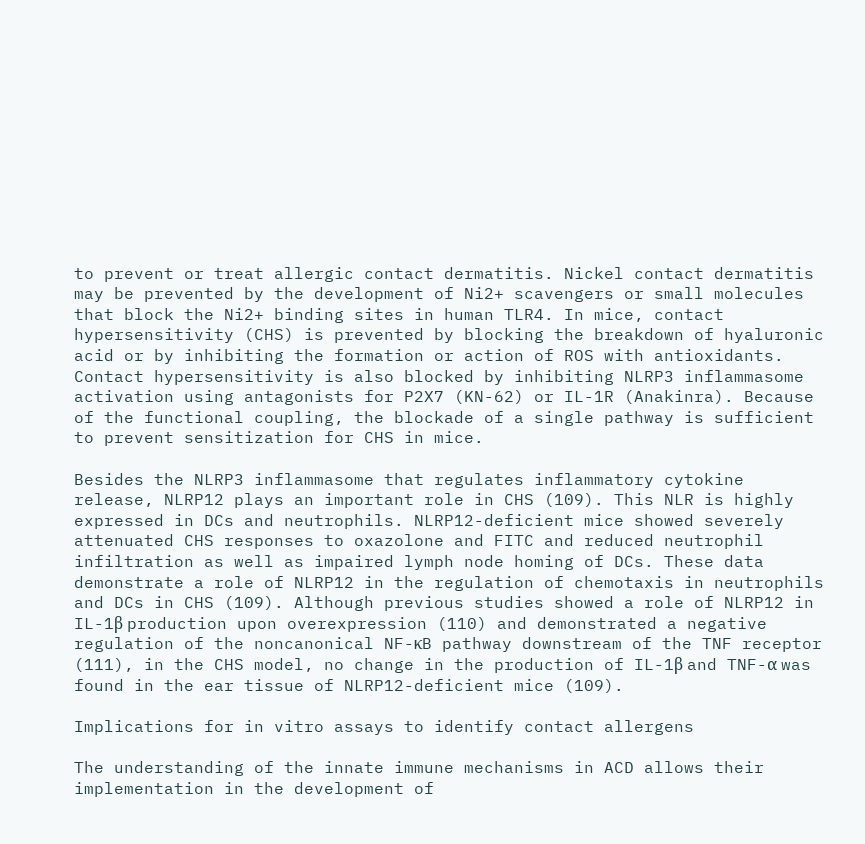to prevent or treat allergic contact dermatitis. Nickel contact dermatitis may be prevented by the development of Ni2+ scavengers or small molecules that block the Ni2+ binding sites in human TLR4. In mice, contact hypersensitivity (CHS) is prevented by blocking the breakdown of hyaluronic acid or by inhibiting the formation or action of ROS with antioxidants. Contact hypersensitivity is also blocked by inhibiting NLRP3 inflammasome activation using antagonists for P2X7 (KN-62) or IL-1R (Anakinra). Because of the functional coupling, the blockade of a single pathway is sufficient to prevent sensitization for CHS in mice.

Besides the NLRP3 inflammasome that regulates inflammatory cytokine release, NLRP12 plays an important role in CHS (109). This NLR is highly expressed in DCs and neutrophils. NLRP12-deficient mice showed severely attenuated CHS responses to oxazolone and FITC and reduced neutrophil infiltration as well as impaired lymph node homing of DCs. These data demonstrate a role of NLRP12 in the regulation of chemotaxis in neutrophils and DCs in CHS (109). Although previous studies showed a role of NLRP12 in IL-1β production upon overexpression (110) and demonstrated a negative regulation of the noncanonical NF-κB pathway downstream of the TNF receptor (111), in the CHS model, no change in the production of IL-1β and TNF-α was found in the ear tissue of NLRP12-deficient mice (109).

Implications for in vitro assays to identify contact allergens

The understanding of the innate immune mechanisms in ACD allows their implementation in the development of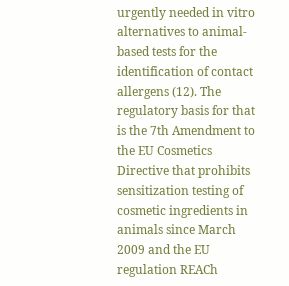urgently needed in vitro alternatives to animal-based tests for the identification of contact allergens (12). The regulatory basis for that is the 7th Amendment to the EU Cosmetics Directive that prohibits sensitization testing of cosmetic ingredients in animals since March 2009 and the EU regulation REACh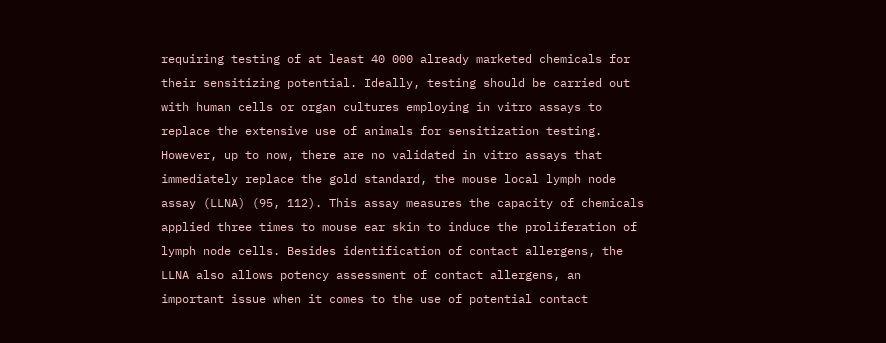requiring testing of at least 40 000 already marketed chemicals for their sensitizing potential. Ideally, testing should be carried out with human cells or organ cultures employing in vitro assays to replace the extensive use of animals for sensitization testing. However, up to now, there are no validated in vitro assays that immediately replace the gold standard, the mouse local lymph node assay (LLNA) (95, 112). This assay measures the capacity of chemicals applied three times to mouse ear skin to induce the proliferation of lymph node cells. Besides identification of contact allergens, the LLNA also allows potency assessment of contact allergens, an important issue when it comes to the use of potential contact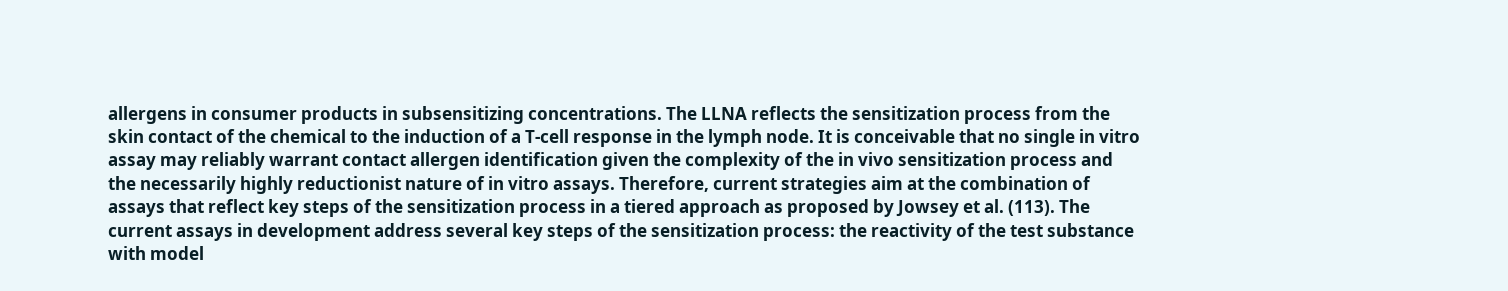allergens in consumer products in subsensitizing concentrations. The LLNA reflects the sensitization process from the skin contact of the chemical to the induction of a T-cell response in the lymph node. It is conceivable that no single in vitro assay may reliably warrant contact allergen identification given the complexity of the in vivo sensitization process and the necessarily highly reductionist nature of in vitro assays. Therefore, current strategies aim at the combination of assays that reflect key steps of the sensitization process in a tiered approach as proposed by Jowsey et al. (113). The current assays in development address several key steps of the sensitization process: the reactivity of the test substance with model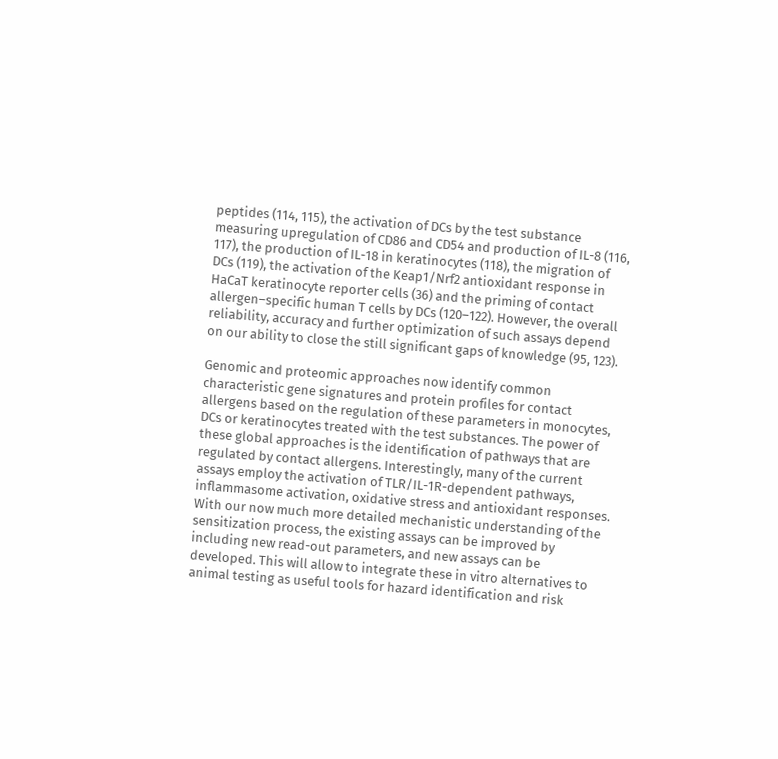peptides (114, 115), the activation of DCs by the test substance measuring upregulation of CD86 and CD54 and production of IL-8 (116, 117), the production of IL-18 in keratinocytes (118), the migration of DCs (119), the activation of the Keap1/Nrf2 antioxidant response in HaCaT keratinocyte reporter cells (36) and the priming of contact allergen–specific human T cells by DCs (120–122). However, the overall reliability, accuracy and further optimization of such assays depend on our ability to close the still significant gaps of knowledge (95, 123).

Genomic and proteomic approaches now identify common characteristic gene signatures and protein profiles for contact allergens based on the regulation of these parameters in monocytes, DCs or keratinocytes treated with the test substances. The power of these global approaches is the identification of pathways that are regulated by contact allergens. Interestingly, many of the current assays employ the activation of TLR/IL-1R-dependent pathways, inflammasome activation, oxidative stress and antioxidant responses. With our now much more detailed mechanistic understanding of the sensitization process, the existing assays can be improved by including new read-out parameters, and new assays can be developed. This will allow to integrate these in vitro alternatives to animal testing as useful tools for hazard identification and risk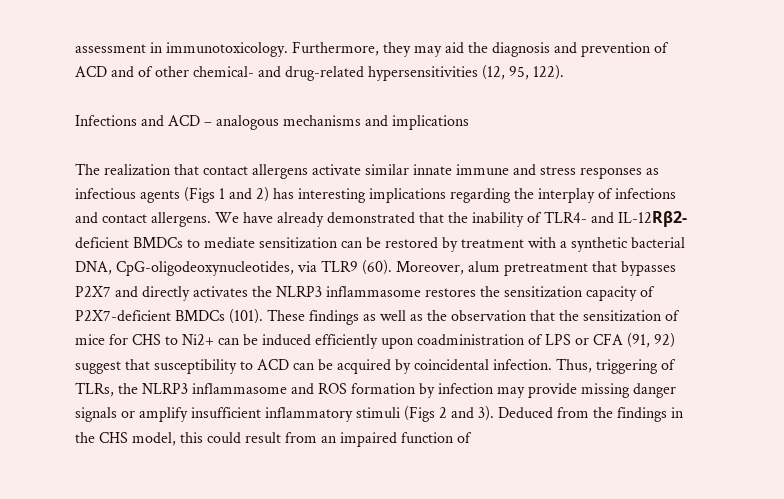assessment in immunotoxicology. Furthermore, they may aid the diagnosis and prevention of ACD and of other chemical- and drug-related hypersensitivities (12, 95, 122).

Infections and ACD – analogous mechanisms and implications

The realization that contact allergens activate similar innate immune and stress responses as infectious agents (Figs 1 and 2) has interesting implications regarding the interplay of infections and contact allergens. We have already demonstrated that the inability of TLR4- and IL-12Rβ2-deficient BMDCs to mediate sensitization can be restored by treatment with a synthetic bacterial DNA, CpG-oligodeoxynucleotides, via TLR9 (60). Moreover, alum pretreatment that bypasses P2X7 and directly activates the NLRP3 inflammasome restores the sensitization capacity of P2X7-deficient BMDCs (101). These findings as well as the observation that the sensitization of mice for CHS to Ni2+ can be induced efficiently upon coadministration of LPS or CFA (91, 92) suggest that susceptibility to ACD can be acquired by coincidental infection. Thus, triggering of TLRs, the NLRP3 inflammasome and ROS formation by infection may provide missing danger signals or amplify insufficient inflammatory stimuli (Figs 2 and 3). Deduced from the findings in the CHS model, this could result from an impaired function of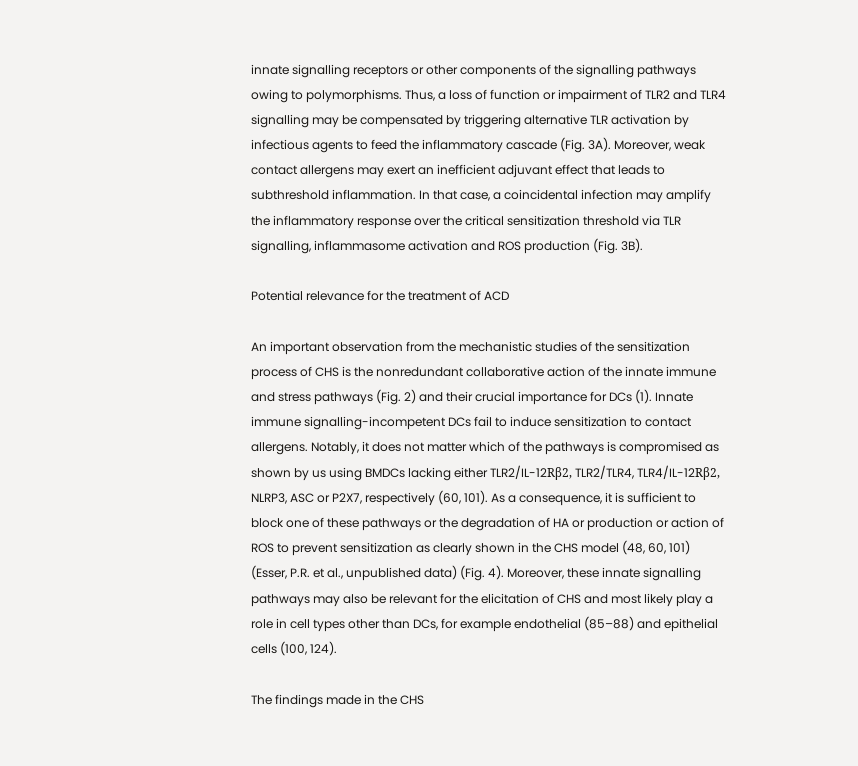innate signalling receptors or other components of the signalling pathways owing to polymorphisms. Thus, a loss of function or impairment of TLR2 and TLR4 signalling may be compensated by triggering alternative TLR activation by infectious agents to feed the inflammatory cascade (Fig. 3A). Moreover, weak contact allergens may exert an inefficient adjuvant effect that leads to subthreshold inflammation. In that case, a coincidental infection may amplify the inflammatory response over the critical sensitization threshold via TLR signalling, inflammasome activation and ROS production (Fig. 3B).

Potential relevance for the treatment of ACD

An important observation from the mechanistic studies of the sensitization process of CHS is the nonredundant collaborative action of the innate immune and stress pathways (Fig. 2) and their crucial importance for DCs (1). Innate immune signalling-incompetent DCs fail to induce sensitization to contact allergens. Notably, it does not matter which of the pathways is compromised as shown by us using BMDCs lacking either TLR2/IL-12Rβ2, TLR2/TLR4, TLR4/IL-12Rβ2, NLRP3, ASC or P2X7, respectively (60, 101). As a consequence, it is sufficient to block one of these pathways or the degradation of HA or production or action of ROS to prevent sensitization as clearly shown in the CHS model (48, 60, 101) (Esser, P.R. et al., unpublished data) (Fig. 4). Moreover, these innate signalling pathways may also be relevant for the elicitation of CHS and most likely play a role in cell types other than DCs, for example endothelial (85–88) and epithelial cells (100, 124).

The findings made in the CHS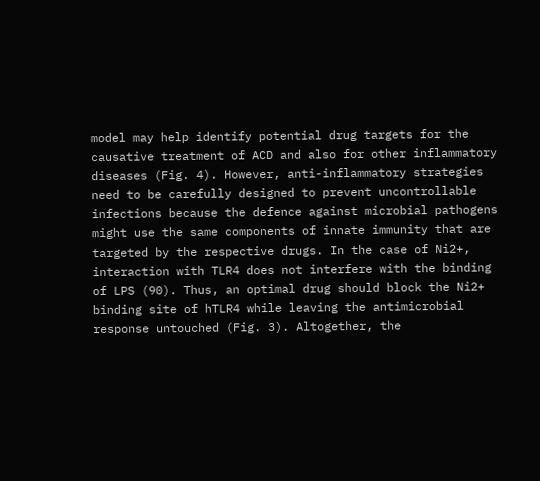model may help identify potential drug targets for the causative treatment of ACD and also for other inflammatory diseases (Fig. 4). However, anti-inflammatory strategies need to be carefully designed to prevent uncontrollable infections because the defence against microbial pathogens might use the same components of innate immunity that are targeted by the respective drugs. In the case of Ni2+, interaction with TLR4 does not interfere with the binding of LPS (90). Thus, an optimal drug should block the Ni2+ binding site of hTLR4 while leaving the antimicrobial response untouched (Fig. 3). Altogether, the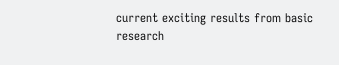current exciting results from basic research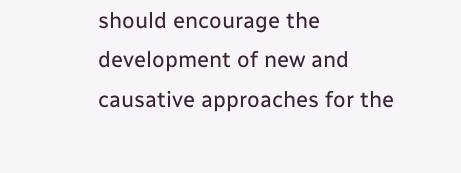should encourage the development of new and causative approaches for the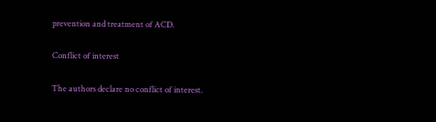prevention and treatment of ACD.

Conflict of interest

The authors declare no conflict of interest.